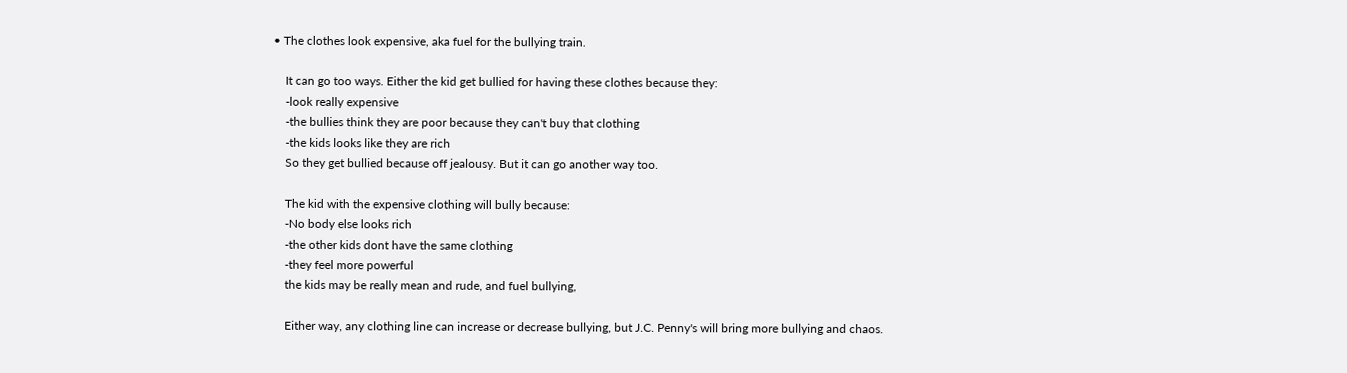• The clothes look expensive, aka fuel for the bullying train.

    It can go too ways. Either the kid get bullied for having these clothes because they:
    -look really expensive
    -the bullies think they are poor because they can't buy that clothing
    -the kids looks like they are rich
    So they get bullied because off jealousy. But it can go another way too.

    The kid with the expensive clothing will bully because:
    -No body else looks rich
    -the other kids dont have the same clothing
    -they feel more powerful
    the kids may be really mean and rude, and fuel bullying,

    Either way, any clothing line can increase or decrease bullying, but J.C. Penny's will bring more bullying and chaos.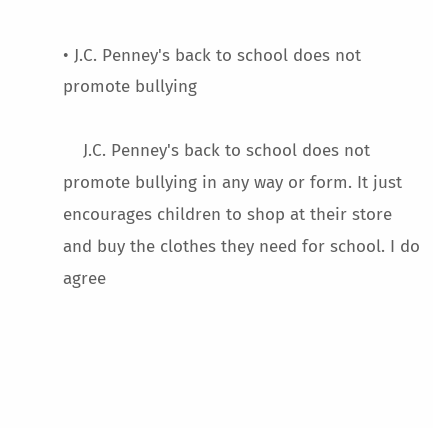• J.C. Penney's back to school does not promote bullying

    J.C. Penney's back to school does not promote bullying in any way or form. It just encourages children to shop at their store and buy the clothes they need for school. I do agree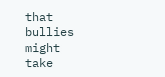that bullies might take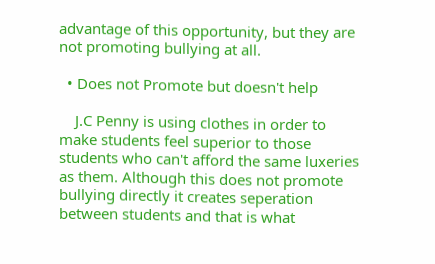advantage of this opportunity, but they are not promoting bullying at all.

  • Does not Promote but doesn't help

    J.C Penny is using clothes in order to make students feel superior to those students who can't afford the same luxeries as them. Although this does not promote bullying directly it creates seperation between students and that is what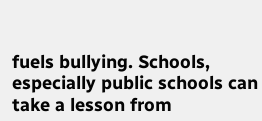fuels bullying. Schools, especially public schools can take a lesson from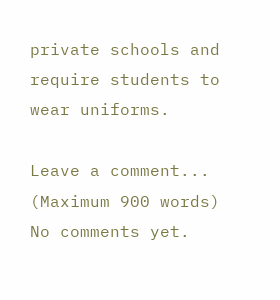private schools and require students to wear uniforms.

Leave a comment...
(Maximum 900 words)
No comments yet.